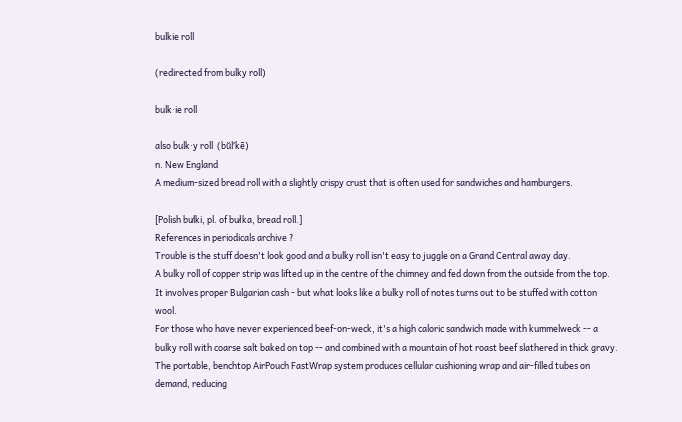bulkie roll

(redirected from bulky roll)

bulk·ie roll

also bulk·y roll  (bŭl′kē)
n. New England
A medium-sized bread roll with a slightly crispy crust that is often used for sandwiches and hamburgers.

[Polish bul̷ki, pl. of bul̷ka, bread roll.]
References in periodicals archive ?
Trouble is the stuff doesn't look good and a bulky roll isn't easy to juggle on a Grand Central away day.
A bulky roll of copper strip was lifted up in the centre of the chimney and fed down from the outside from the top.
It involves proper Bulgarian cash - but what looks like a bulky roll of notes turns out to be stuffed with cotton wool.
For those who have never experienced beef-on-weck, it's a high caloric sandwich made with kummelweck -- a bulky roll with coarse salt baked on top -- and combined with a mountain of hot roast beef slathered in thick gravy.
The portable, benchtop AirPouch FastWrap system produces cellular cushioning wrap and air-filled tubes on demand, reducing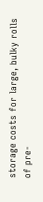storage costs for large, bulky rolls of pre-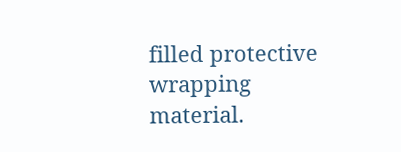filled protective wrapping material.